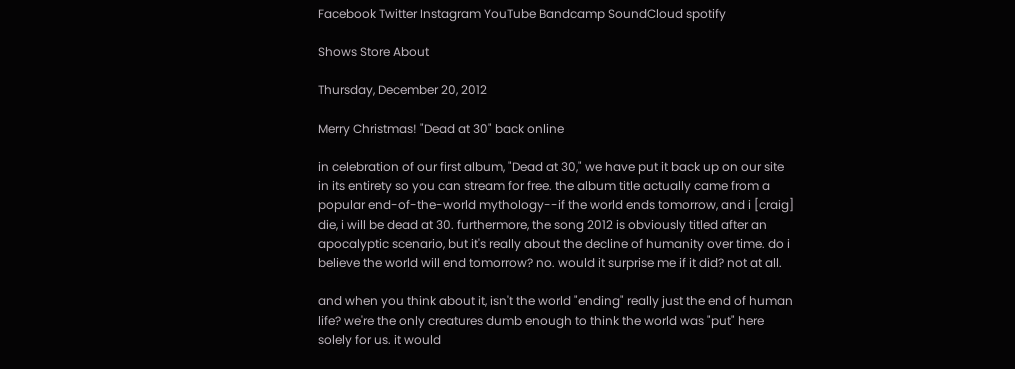Facebook Twitter Instagram YouTube Bandcamp SoundCloud spotify

Shows Store About

Thursday, December 20, 2012

Merry Christmas! "Dead at 30" back online

in celebration of our first album, "Dead at 30," we have put it back up on our site in its entirety so you can stream for free. the album title actually came from a popular end-of-the-world mythology--if the world ends tomorrow, and i [craig] die, i will be dead at 30. furthermore, the song 2012 is obviously titled after an apocalyptic scenario, but it's really about the decline of humanity over time. do i believe the world will end tomorrow? no. would it surprise me if it did? not at all.

and when you think about it, isn't the world "ending" really just the end of human life? we're the only creatures dumb enough to think the world was "put" here solely for us. it would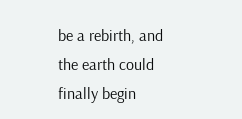be a rebirth, and the earth could finally begin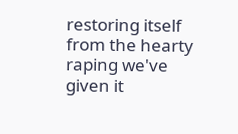restoring itself from the hearty raping we've given it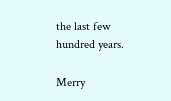the last few hundred years.

Merry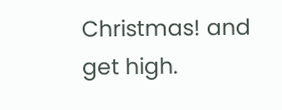Christmas! and get high.